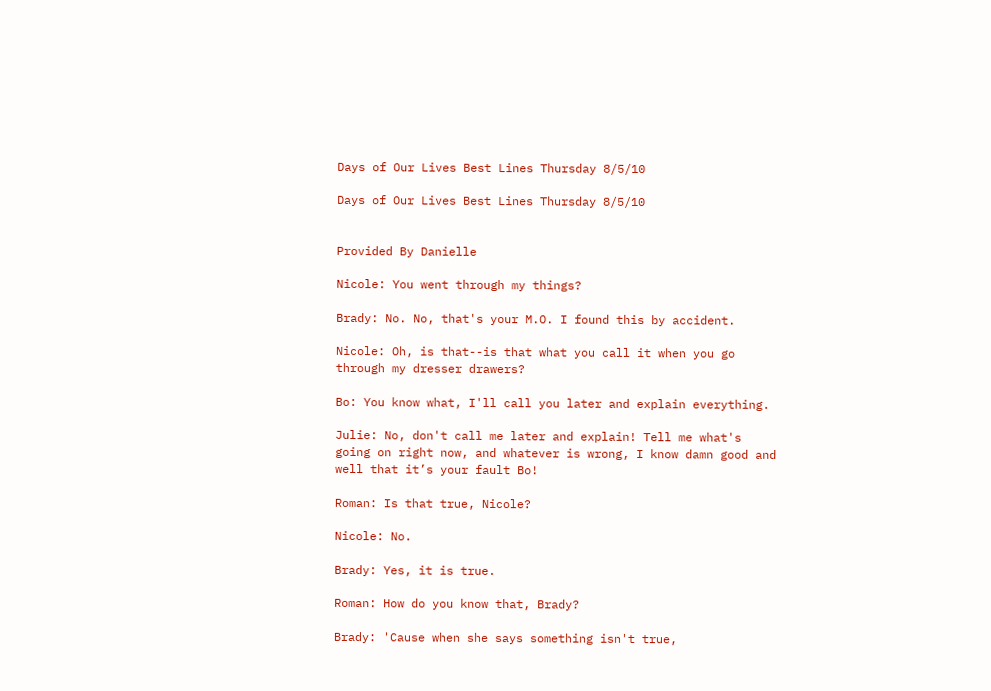Days of Our Lives Best Lines Thursday 8/5/10

Days of Our Lives Best Lines Thursday 8/5/10


Provided By Danielle

Nicole: You went through my things?

Brady: No. No, that's your M.O. I found this by accident.

Nicole: Oh, is that--is that what you call it when you go through my dresser drawers?

Bo: You know what, I'll call you later and explain everything.

Julie: No, don't call me later and explain! Tell me what's going on right now, and whatever is wrong, I know damn good and well that it’s your fault Bo!

Roman: Is that true, Nicole?

Nicole: No.

Brady: Yes, it is true.

Roman: How do you know that, Brady?

Brady: 'Cause when she says something isn't true,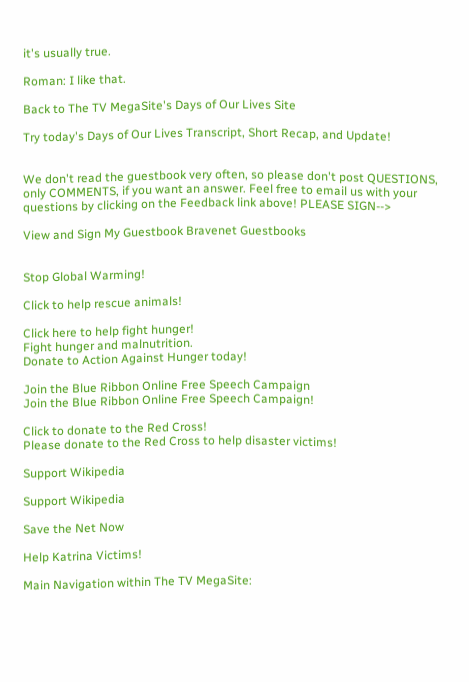it's usually true.

Roman: I like that.

Back to The TV MegaSite's Days of Our Lives Site

Try today's Days of Our Lives Transcript, Short Recap, and Update!


We don't read the guestbook very often, so please don't post QUESTIONS, only COMMENTS, if you want an answer. Feel free to email us with your questions by clicking on the Feedback link above! PLEASE SIGN-->

View and Sign My Guestbook Bravenet Guestbooks


Stop Global Warming!

Click to help rescue animals!

Click here to help fight hunger!
Fight hunger and malnutrition.
Donate to Action Against Hunger today!

Join the Blue Ribbon Online Free Speech Campaign
Join the Blue Ribbon Online Free Speech Campaign!

Click to donate to the Red Cross!
Please donate to the Red Cross to help disaster victims!

Support Wikipedia

Support Wikipedia

Save the Net Now

Help Katrina Victims!

Main Navigation within The TV MegaSite: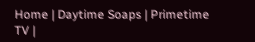Home | Daytime Soaps | Primetime TV |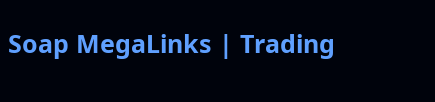Soap MegaLinks | Trading